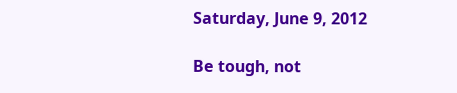Saturday, June 9, 2012

Be tough, not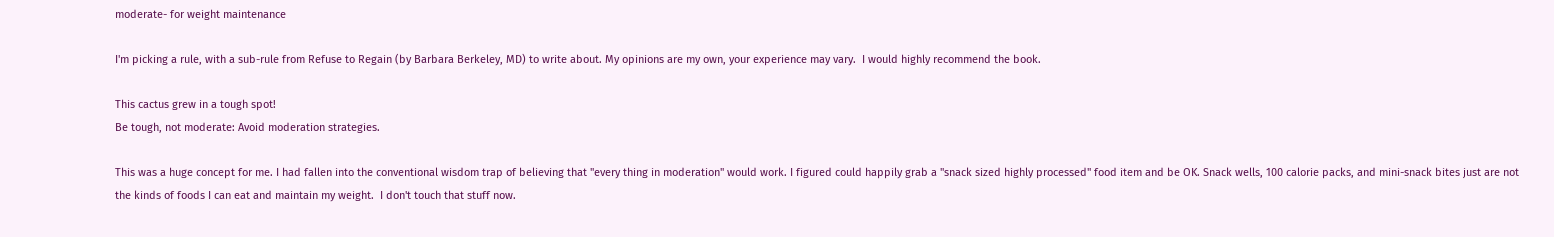moderate- for weight maintenance

I'm picking a rule, with a sub-rule from Refuse to Regain (by Barbara Berkeley, MD) to write about. My opinions are my own, your experience may vary.  I would highly recommend the book.

This cactus grew in a tough spot!
Be tough, not moderate: Avoid moderation strategies.

This was a huge concept for me. I had fallen into the conventional wisdom trap of believing that "every thing in moderation" would work. I figured could happily grab a "snack sized highly processed" food item and be OK. Snack wells, 100 calorie packs, and mini-snack bites just are not the kinds of foods I can eat and maintain my weight.  I don't touch that stuff now.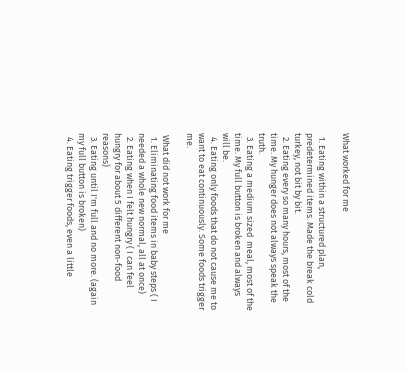What worked for me

  1. Eating within a structured plan, predetermined items. Made the break cold turkey, not bit by bit.
  2. Eating every so many hours, most of the time. My hunger does not always speak the truth.
  3. Eating a medium sized  meal, most of the time. My full button is broken and always will be.
  4. Eating only foods that do not cause me to want to eat continuously. Some foods trigger me.

 What did not work for me
  1. Eliminating food items in baby steps ( I needed a whole new normal, all at once)
  2. Eating when I felt hungry ( I can feel hungry for about 5 different non-food reasons)
  3. Eating until I'm full and no more. (again my full button is broken)
  4. Eating trigger foods, even a little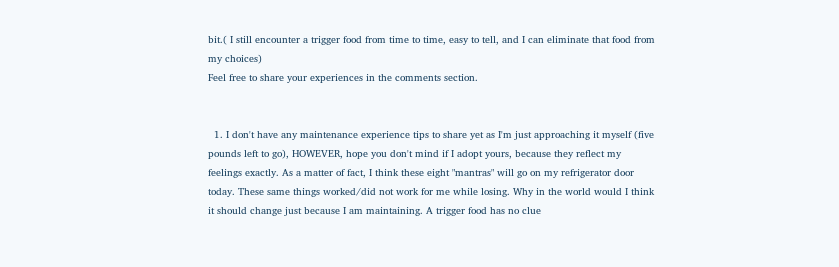bit.( I still encounter a trigger food from time to time, easy to tell, and I can eliminate that food from my choices)
Feel free to share your experiences in the comments section.


  1. I don't have any maintenance experience tips to share yet as I'm just approaching it myself (five pounds left to go), HOWEVER, hope you don't mind if I adopt yours, because they reflect my feelings exactly. As a matter of fact, I think these eight "mantras" will go on my refrigerator door today. These same things worked/did not work for me while losing. Why in the world would I think it should change just because I am maintaining. A trigger food has no clue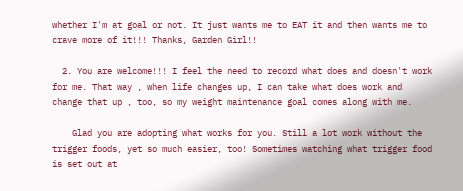whether I'm at goal or not. It just wants me to EAT it and then wants me to crave more of it!!! Thanks, Garden Girl!!

  2. You are welcome!!! I feel the need to record what does and doesn't work for me. That way , when life changes up, I can take what does work and change that up , too, so my weight maintenance goal comes along with me.

    Glad you are adopting what works for you. Still a lot work without the trigger foods, yet so much easier, too! Sometimes watching what trigger food is set out at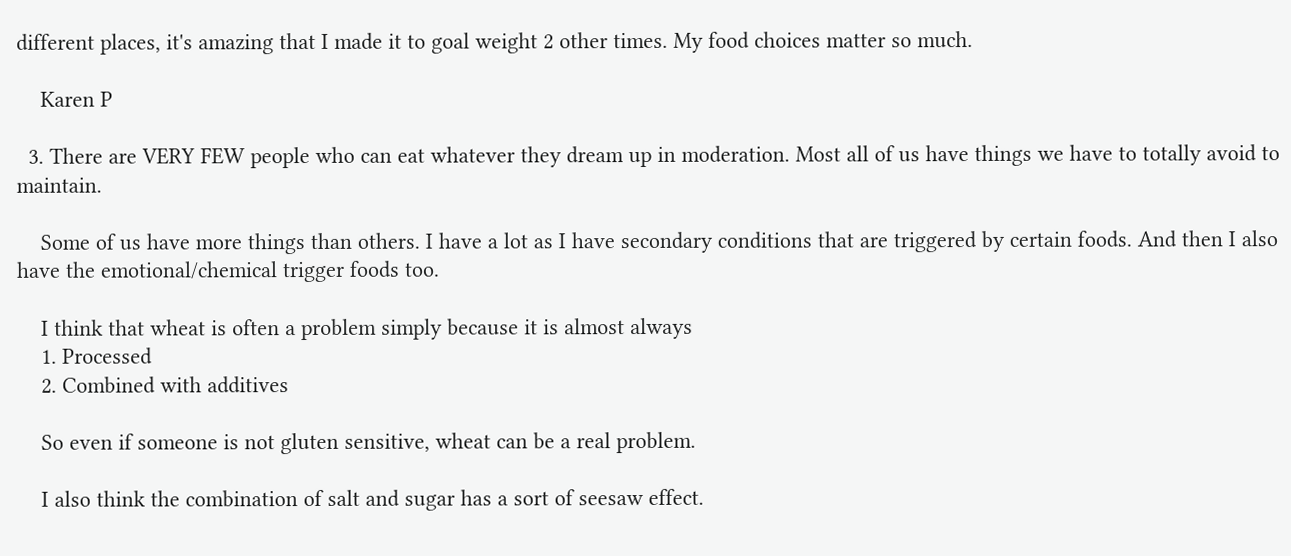different places, it's amazing that I made it to goal weight 2 other times. My food choices matter so much.

    Karen P

  3. There are VERY FEW people who can eat whatever they dream up in moderation. Most all of us have things we have to totally avoid to maintain.

    Some of us have more things than others. I have a lot as I have secondary conditions that are triggered by certain foods. And then I also have the emotional/chemical trigger foods too.

    I think that wheat is often a problem simply because it is almost always
    1. Processed
    2. Combined with additives

    So even if someone is not gluten sensitive, wheat can be a real problem.

    I also think the combination of salt and sugar has a sort of seesaw effect.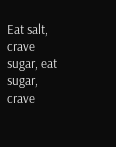Eat salt, crave sugar, eat sugar, crave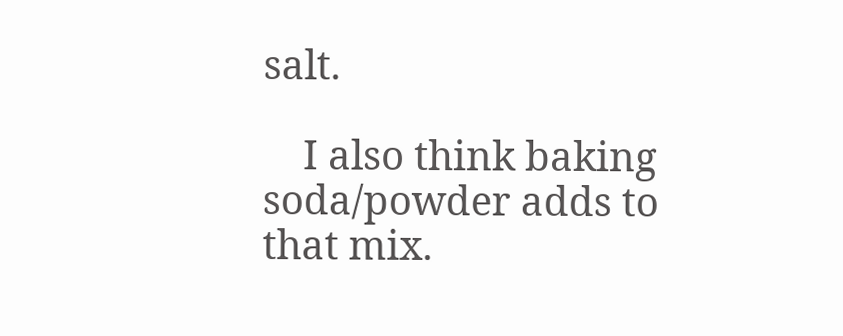salt.

    I also think baking soda/powder adds to that mix.